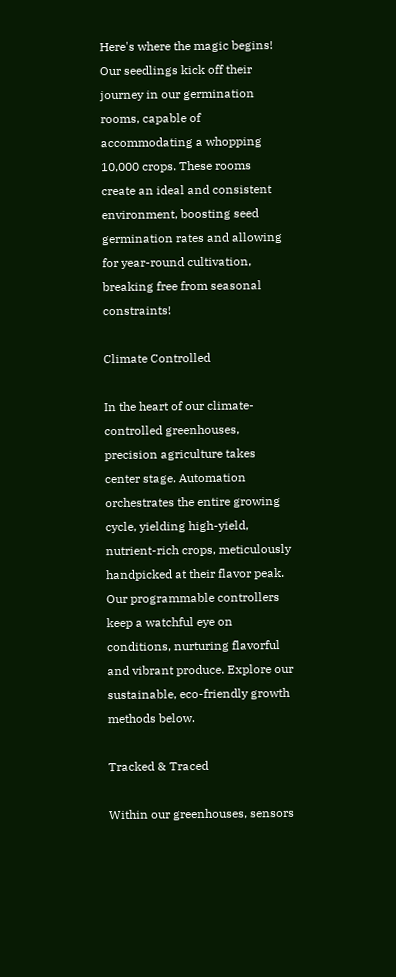Here's where the magic begins! Our seedlings kick off their journey in our germination rooms, capable of accommodating a whopping 10,000 crops. These rooms create an ideal and consistent environment, boosting seed germination rates and allowing for year-round cultivation, breaking free from seasonal constraints!

Climate Controlled

In the heart of our climate-controlled greenhouses, precision agriculture takes center stage. Automation orchestrates the entire growing cycle, yielding high-yield, nutrient-rich crops, meticulously handpicked at their flavor peak. Our programmable controllers keep a watchful eye on conditions, nurturing flavorful and vibrant produce. Explore our sustainable, eco-friendly growth methods below.

Tracked & Traced

Within our greenhouses, sensors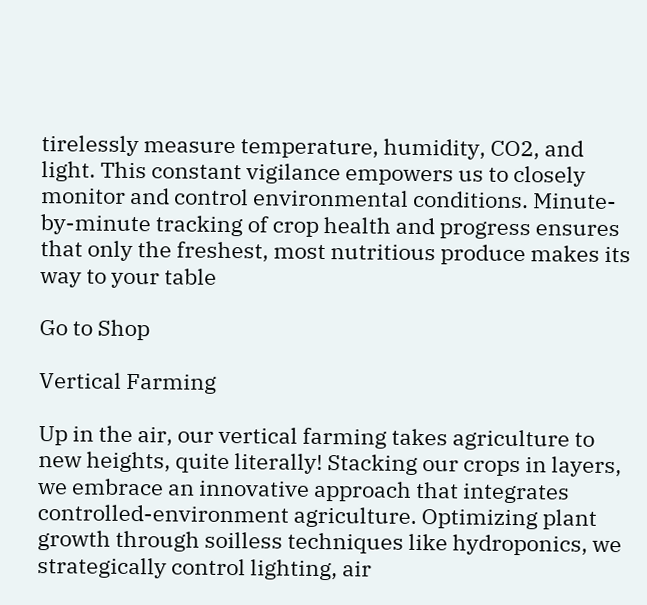tirelessly measure temperature, humidity, CO2, and light. This constant vigilance empowers us to closely monitor and control environmental conditions. Minute-by-minute tracking of crop health and progress ensures that only the freshest, most nutritious produce makes its way to your table

Go to Shop

Vertical Farming

Up in the air, our vertical farming takes agriculture to new heights, quite literally! Stacking our crops in layers, we embrace an innovative approach that integrates controlled-environment agriculture. Optimizing plant growth through soilless techniques like hydroponics, we strategically control lighting, air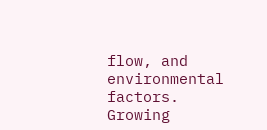flow, and environmental factors. Growing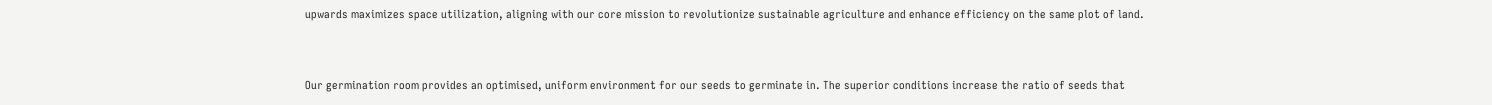upwards maximizes space utilization, aligning with our core mission to revolutionize sustainable agriculture and enhance efficiency on the same plot of land.


Our germination room provides an optimised, uniform environment for our seeds to germinate in. The superior conditions increase the ratio of seeds that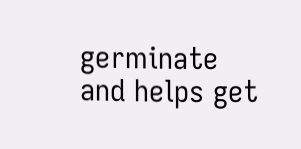germinate and helps get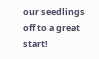our seedlings off to a great start!